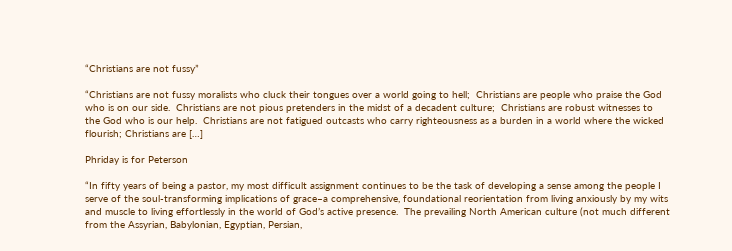“Christians are not fussy”

“Christians are not fussy moralists who cluck their tongues over a world going to hell;  Christians are people who praise the God who is on our side.  Christians are not pious pretenders in the midst of a decadent culture;  Christians are robust witnesses to the God who is our help.  Christians are not fatigued outcasts who carry righteousness as a burden in a world where the wicked flourish; Christians are […]

Phriday is for Peterson

“In fifty years of being a pastor, my most difficult assignment continues to be the task of developing a sense among the people I serve of the soul-transforming implications of grace–a comprehensive, foundational reorientation from living anxiously by my wits and muscle to living effortlessly in the world of God’s active presence.  The prevailing North American culture (not much different from the Assyrian, Babylonian, Egyptian, Persian,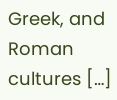Greek, and Roman cultures […]